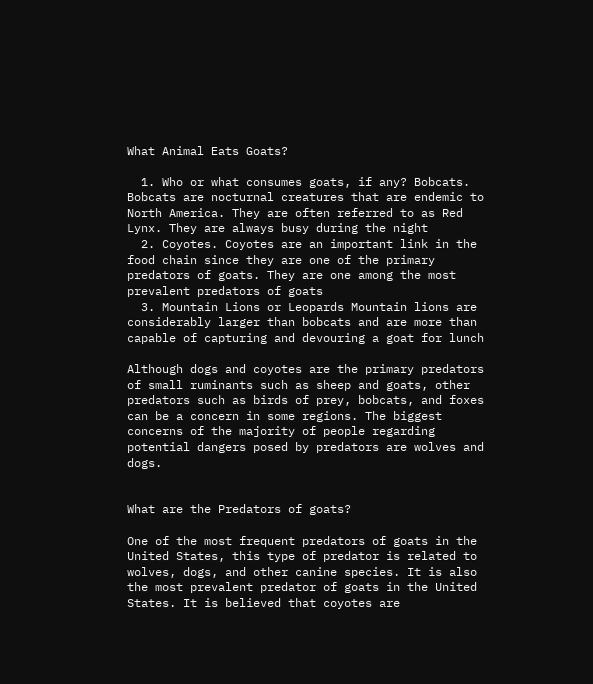What Animal Eats Goats?

  1. Who or what consumes goats, if any? Bobcats. Bobcats are nocturnal creatures that are endemic to North America. They are often referred to as Red Lynx. They are always busy during the night
  2. Coyotes. Coyotes are an important link in the food chain since they are one of the primary predators of goats. They are one among the most prevalent predators of goats
  3. Mountain Lions or Leopards Mountain lions are considerably larger than bobcats and are more than capable of capturing and devouring a goat for lunch

Although dogs and coyotes are the primary predators of small ruminants such as sheep and goats, other predators such as birds of prey, bobcats, and foxes can be a concern in some regions. The biggest concerns of the majority of people regarding potential dangers posed by predators are wolves and dogs.


What are the Predators of goats?

One of the most frequent predators of goats in the United States, this type of predator is related to wolves, dogs, and other canine species. It is also the most prevalent predator of goats in the United States. It is believed that coyotes are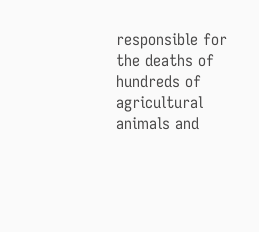responsible for the deaths of hundreds of agricultural animals and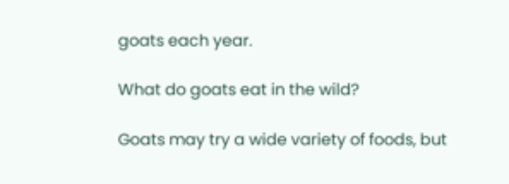goats each year.

What do goats eat in the wild?

Goats may try a wide variety of foods, but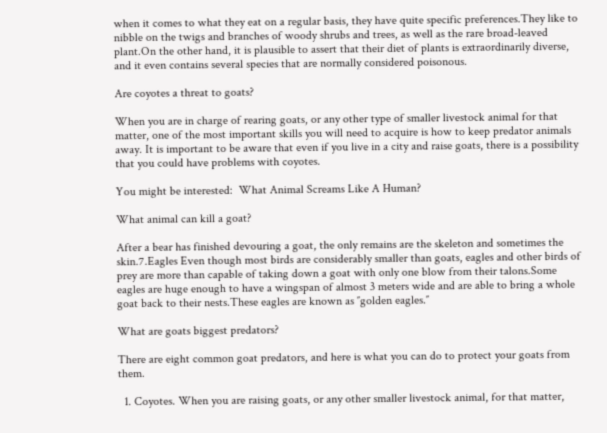when it comes to what they eat on a regular basis, they have quite specific preferences.They like to nibble on the twigs and branches of woody shrubs and trees, as well as the rare broad-leaved plant.On the other hand, it is plausible to assert that their diet of plants is extraordinarily diverse, and it even contains several species that are normally considered poisonous.

Are coyotes a threat to goats?

When you are in charge of rearing goats, or any other type of smaller livestock animal for that matter, one of the most important skills you will need to acquire is how to keep predator animals away. It is important to be aware that even if you live in a city and raise goats, there is a possibility that you could have problems with coyotes.

You might be interested:  What Animal Screams Like A Human?

What animal can kill a goat?

After a bear has finished devouring a goat, the only remains are the skeleton and sometimes the skin.7.Eagles Even though most birds are considerably smaller than goats, eagles and other birds of prey are more than capable of taking down a goat with only one blow from their talons.Some eagles are huge enough to have a wingspan of almost 3 meters wide and are able to bring a whole goat back to their nests.These eagles are known as ″golden eagles.″

What are goats biggest predators?

There are eight common goat predators, and here is what you can do to protect your goats from them.

  1. Coyotes. When you are raising goats, or any other smaller livestock animal, for that matter,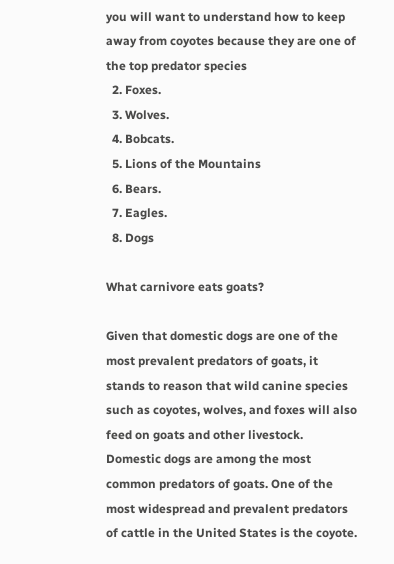you will want to understand how to keep away from coyotes because they are one of the top predator species
  2. Foxes.
  3. Wolves.
  4. Bobcats.
  5. Lions of the Mountains
  6. Bears.
  7. Eagles.
  8. Dogs

What carnivore eats goats?

Given that domestic dogs are one of the most prevalent predators of goats, it stands to reason that wild canine species such as coyotes, wolves, and foxes will also feed on goats and other livestock. Domestic dogs are among the most common predators of goats. One of the most widespread and prevalent predators of cattle in the United States is the coyote.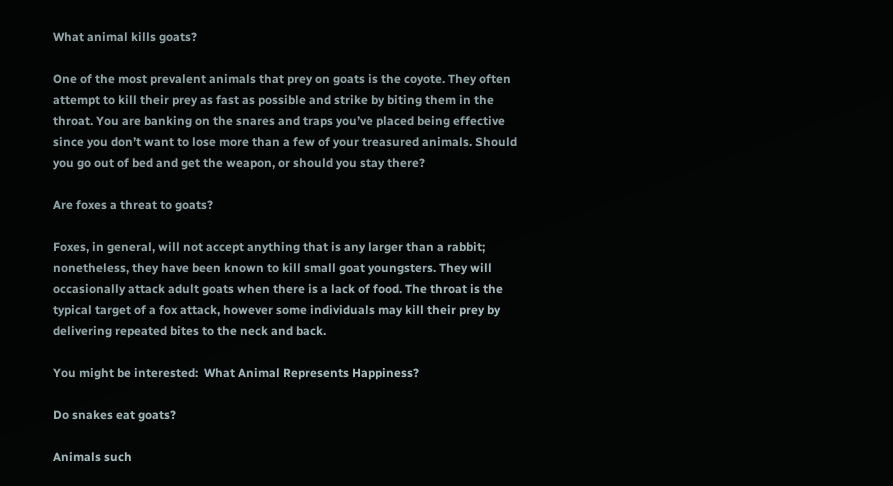What animal kills goats?

One of the most prevalent animals that prey on goats is the coyote. They often attempt to kill their prey as fast as possible and strike by biting them in the throat. You are banking on the snares and traps you’ve placed being effective since you don’t want to lose more than a few of your treasured animals. Should you go out of bed and get the weapon, or should you stay there?

Are foxes a threat to goats?

Foxes, in general, will not accept anything that is any larger than a rabbit; nonetheless, they have been known to kill small goat youngsters. They will occasionally attack adult goats when there is a lack of food. The throat is the typical target of a fox attack, however some individuals may kill their prey by delivering repeated bites to the neck and back.

You might be interested:  What Animal Represents Happiness?

Do snakes eat goats?

Animals such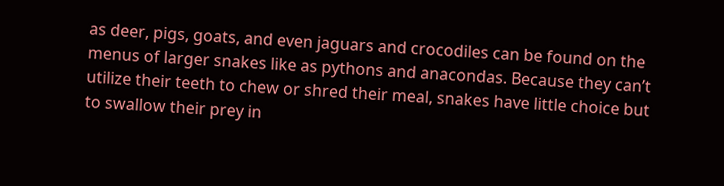as deer, pigs, goats, and even jaguars and crocodiles can be found on the menus of larger snakes like as pythons and anacondas. Because they can’t utilize their teeth to chew or shred their meal, snakes have little choice but to swallow their prey in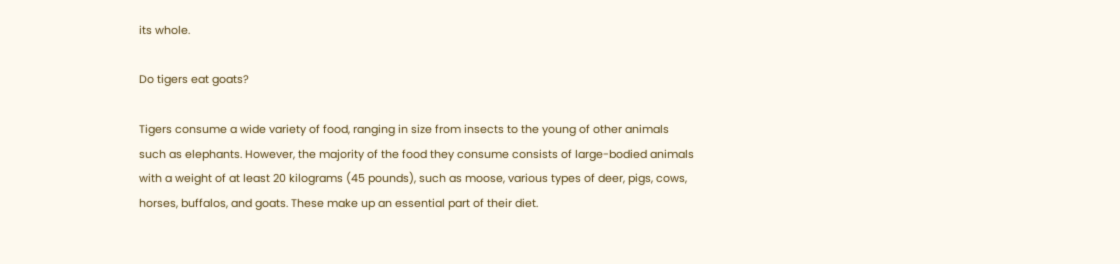its whole.

Do tigers eat goats?

Tigers consume a wide variety of food, ranging in size from insects to the young of other animals such as elephants. However, the majority of the food they consume consists of large-bodied animals with a weight of at least 20 kilograms (45 pounds), such as moose, various types of deer, pigs, cows, horses, buffalos, and goats. These make up an essential part of their diet.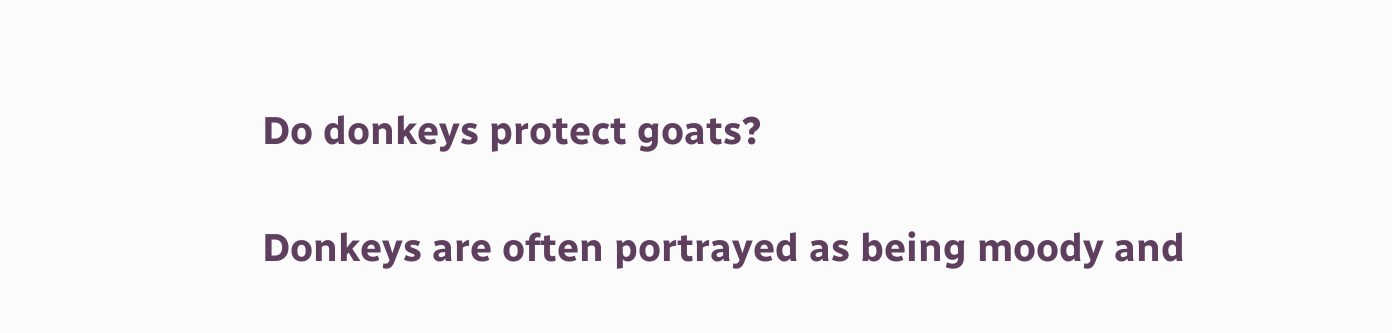Do donkeys protect goats?

Donkeys are often portrayed as being moody and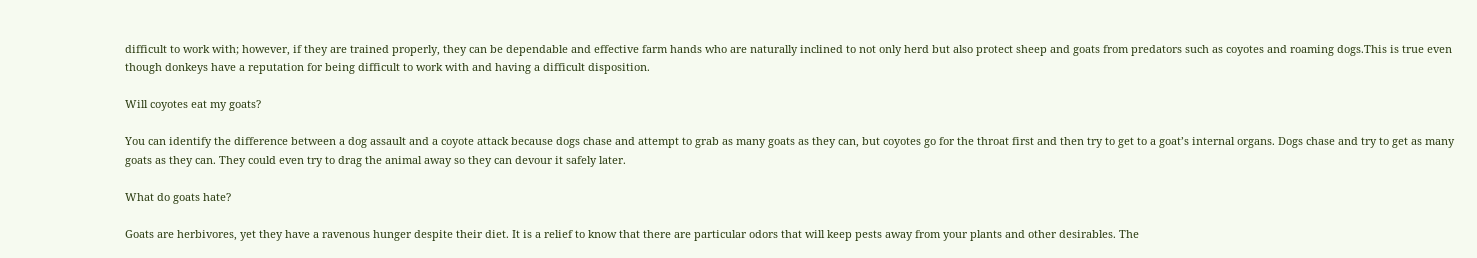difficult to work with; however, if they are trained properly, they can be dependable and effective farm hands who are naturally inclined to not only herd but also protect sheep and goats from predators such as coyotes and roaming dogs.This is true even though donkeys have a reputation for being difficult to work with and having a difficult disposition.

Will coyotes eat my goats?

You can identify the difference between a dog assault and a coyote attack because dogs chase and attempt to grab as many goats as they can, but coyotes go for the throat first and then try to get to a goat’s internal organs. Dogs chase and try to get as many goats as they can. They could even try to drag the animal away so they can devour it safely later.

What do goats hate?

Goats are herbivores, yet they have a ravenous hunger despite their diet. It is a relief to know that there are particular odors that will keep pests away from your plants and other desirables. The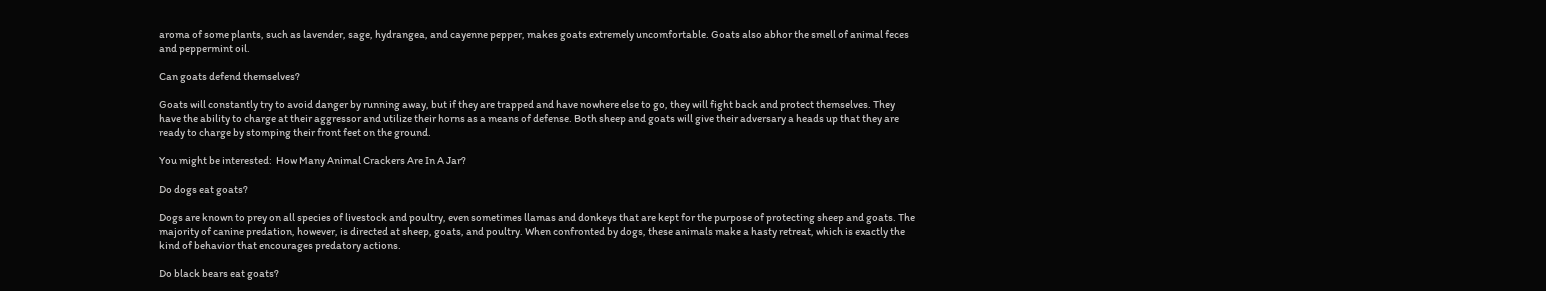aroma of some plants, such as lavender, sage, hydrangea, and cayenne pepper, makes goats extremely uncomfortable. Goats also abhor the smell of animal feces and peppermint oil.

Can goats defend themselves?

Goats will constantly try to avoid danger by running away, but if they are trapped and have nowhere else to go, they will fight back and protect themselves. They have the ability to charge at their aggressor and utilize their horns as a means of defense. Both sheep and goats will give their adversary a heads up that they are ready to charge by stomping their front feet on the ground.

You might be interested:  How Many Animal Crackers Are In A Jar?

Do dogs eat goats?

Dogs are known to prey on all species of livestock and poultry, even sometimes llamas and donkeys that are kept for the purpose of protecting sheep and goats. The majority of canine predation, however, is directed at sheep, goats, and poultry. When confronted by dogs, these animals make a hasty retreat, which is exactly the kind of behavior that encourages predatory actions.

Do black bears eat goats?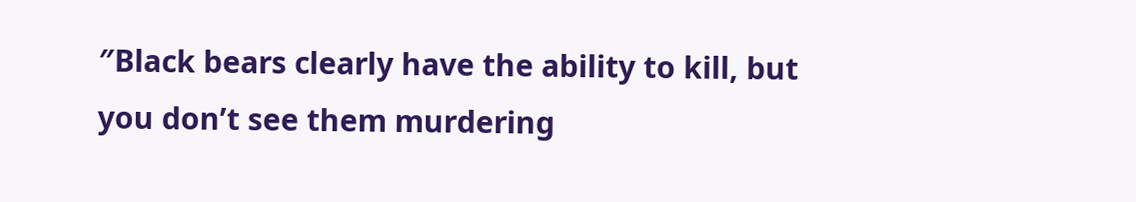″Black bears clearly have the ability to kill, but you don’t see them murdering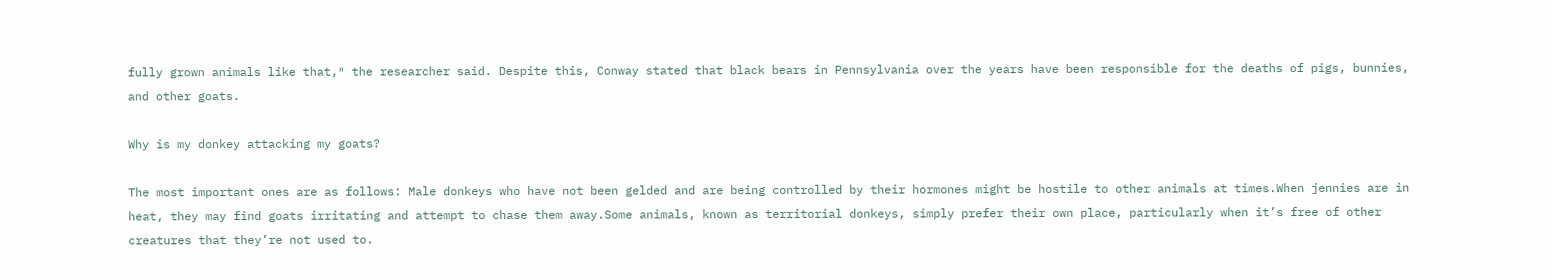fully grown animals like that,″ the researcher said. Despite this, Conway stated that black bears in Pennsylvania over the years have been responsible for the deaths of pigs, bunnies, and other goats.

Why is my donkey attacking my goats?

The most important ones are as follows: Male donkeys who have not been gelded and are being controlled by their hormones might be hostile to other animals at times.When jennies are in heat, they may find goats irritating and attempt to chase them away.Some animals, known as territorial donkeys, simply prefer their own place, particularly when it’s free of other creatures that they’re not used to.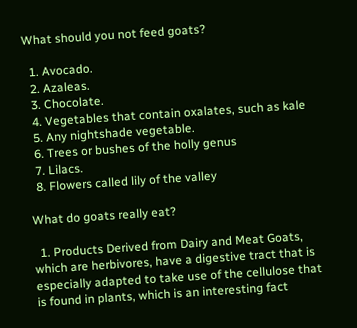What should you not feed goats?

  1. Avocado.
  2. Azaleas.
  3. Chocolate.
  4. Vegetables that contain oxalates, such as kale
  5. Any nightshade vegetable.
  6. Trees or bushes of the holly genus
  7. Lilacs.
  8. Flowers called lily of the valley

What do goats really eat?

  1. Products Derived from Dairy and Meat Goats, which are herbivores, have a digestive tract that is especially adapted to take use of the cellulose that is found in plants, which is an interesting fact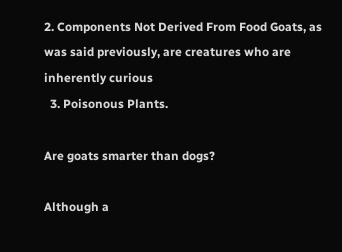2. Components Not Derived From Food Goats, as was said previously, are creatures who are inherently curious
  3. Poisonous Plants.

Are goats smarter than dogs?

Although a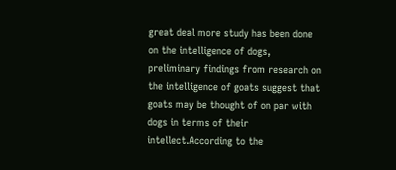great deal more study has been done on the intelligence of dogs, preliminary findings from research on the intelligence of goats suggest that goats may be thought of on par with dogs in terms of their intellect.According to the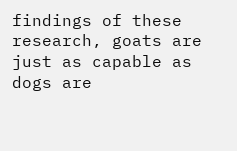findings of these research, goats are just as capable as dogs are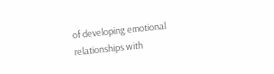of developing emotional relationships with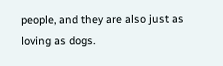people, and they are also just as loving as dogs.